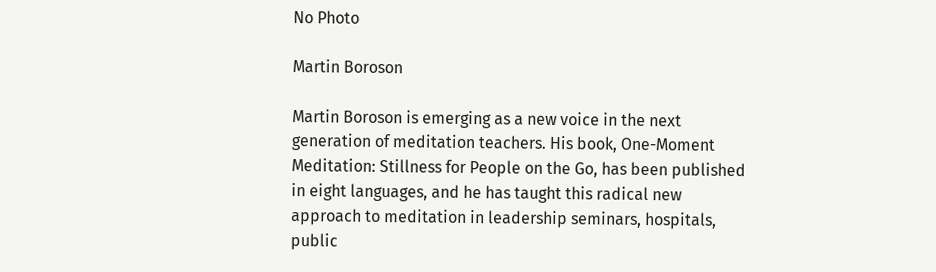No Photo

Martin Boroson

Martin Boroson is emerging as a new voice in the next generation of meditation teachers. His book, One-Moment Meditation: Stillness for People on the Go, has been published in eight languages, and he has taught this radical new approach to meditation in leadership seminars, hospitals, public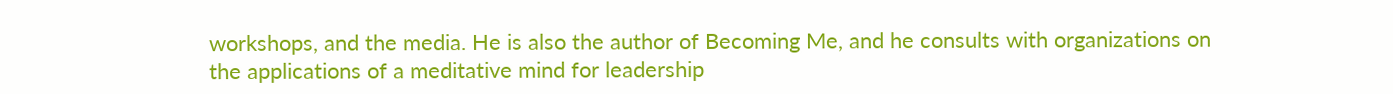workshops, and the media. He is also the author of Becoming Me, and he consults with organizations on the applications of a meditative mind for leadership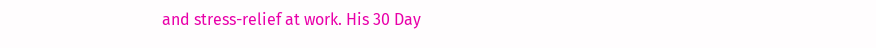and stress-relief at work. His 30 Day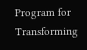Program for Transforming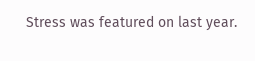Stress was featured on last year.